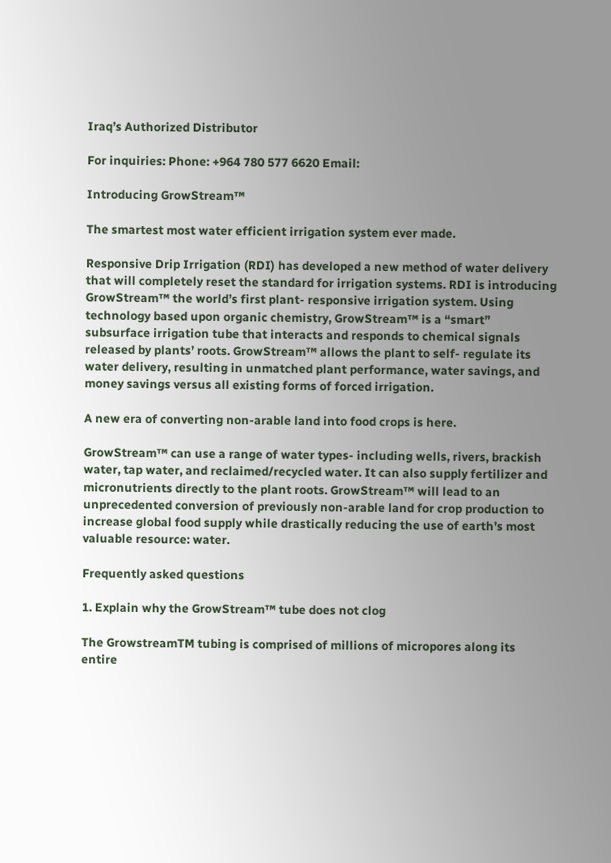Iraq’s Authorized Distributor

For inquiries: Phone: +964 780 577 6620 Email:

Introducing GrowStream™

The smartest most water efficient irrigation system ever made.

Responsive Drip Irrigation (RDI) has developed a new method of water delivery that will completely reset the standard for irrigation systems. RDI is introducing GrowStream™ the world’s first plant- responsive irrigation system. Using technology based upon organic chemistry, GrowStream™ is a “smart” subsurface irrigation tube that interacts and responds to chemical signals released by plants’ roots. GrowStream™ allows the plant to self- regulate its water delivery, resulting in unmatched plant performance, water savings, and money savings versus all existing forms of forced irrigation.

A new era of converting non-arable land into food crops is here.

GrowStream™ can use a range of water types- including wells, rivers, brackish water, tap water, and reclaimed/recycled water. It can also supply fertilizer and micronutrients directly to the plant roots. GrowStream™ will lead to an unprecedented conversion of previously non-arable land for crop production to increase global food supply while drastically reducing the use of earth’s most valuable resource: water.

Frequently asked questions

1. Explain why the GrowStream™ tube does not clog

The GrowstreamTM tubing is comprised of millions of micropores along its entire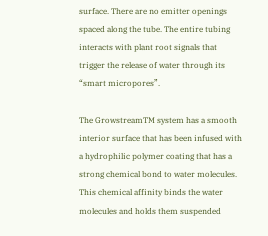surface. There are no emitter openings spaced along the tube. The entire tubing interacts with plant root signals that trigger the release of water through its “smart micropores”.

The GrowstreamTM system has a smooth interior surface that has been infused with a hydrophilic polymer coating that has a strong chemical bond to water molecules. This chemical affinity binds the water molecules and holds them suspended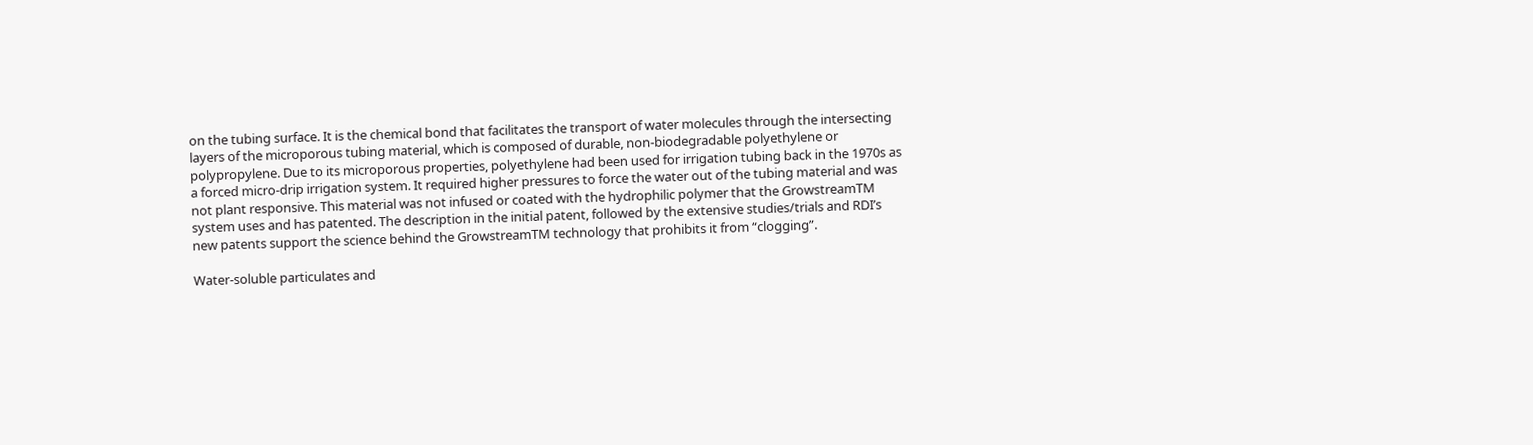on the tubing surface. It is the chemical bond that facilitates the transport of water molecules through the intersecting layers of the microporous tubing material, which is composed of durable, non-biodegradable polyethylene or polypropylene. Due to its microporous properties, polyethylene had been used for irrigation tubing back in the 1970s as a forced micro-drip irrigation system. It required higher pressures to force the water out of the tubing material and was not plant responsive. This material was not infused or coated with the hydrophilic polymer that the GrowstreamTM system uses and has patented. The description in the initial patent, followed by the extensive studies/trials and RDI’s new patents support the science behind the GrowstreamTM technology that prohibits it from “clogging”.

Water-soluble particulates and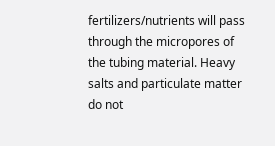fertilizers/nutrients will pass through the micropores of the tubing material. Heavy salts and particulate matter do not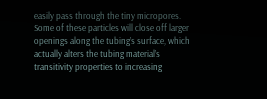easily pass through the tiny micropores. Some of these particles will close off larger openings along the tubing’s surface, which actually alters the tubing material’s transitivity properties to increasing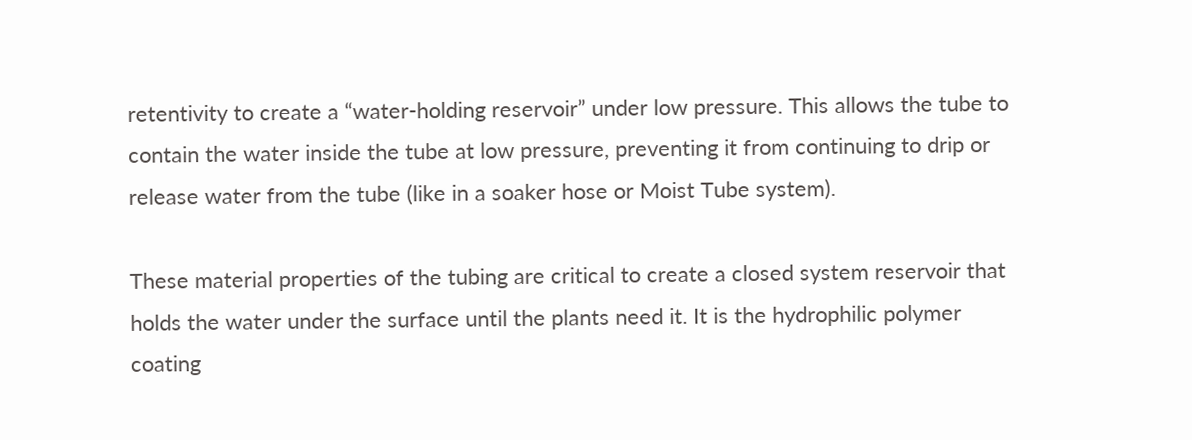retentivity to create a “water-holding reservoir” under low pressure. This allows the tube to contain the water inside the tube at low pressure, preventing it from continuing to drip or release water from the tube (like in a soaker hose or Moist Tube system).

These material properties of the tubing are critical to create a closed system reservoir that holds the water under the surface until the plants need it. It is the hydrophilic polymer coating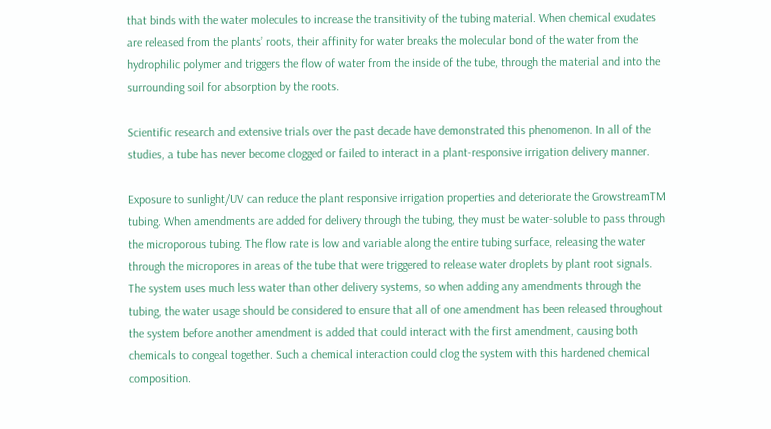that binds with the water molecules to increase the transitivity of the tubing material. When chemical exudates are released from the plants’ roots, their affinity for water breaks the molecular bond of the water from the hydrophilic polymer and triggers the flow of water from the inside of the tube, through the material and into the surrounding soil for absorption by the roots.

Scientific research and extensive trials over the past decade have demonstrated this phenomenon. In all of the studies, a tube has never become clogged or failed to interact in a plant-responsive irrigation delivery manner.

Exposure to sunlight/UV can reduce the plant responsive irrigation properties and deteriorate the GrowstreamTM tubing. When amendments are added for delivery through the tubing, they must be water-soluble to pass through the microporous tubing. The flow rate is low and variable along the entire tubing surface, releasing the water through the micropores in areas of the tube that were triggered to release water droplets by plant root signals. The system uses much less water than other delivery systems, so when adding any amendments through the tubing, the water usage should be considered to ensure that all of one amendment has been released throughout the system before another amendment is added that could interact with the first amendment, causing both chemicals to congeal together. Such a chemical interaction could clog the system with this hardened chemical composition.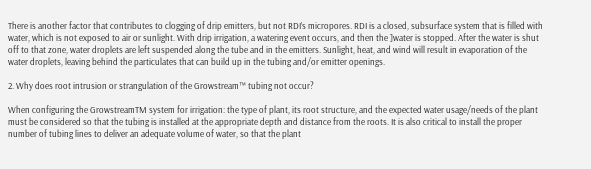There is another factor that contributes to clogging of drip emitters, but not RDI’s micropores. RDI is a closed, subsurface system that is filled with water, which is not exposed to air or sunlight. With drip irrigation, a watering event occurs, and then the ]water is stopped. After the water is shut off to that zone, water droplets are left suspended along the tube and in the emitters. Sunlight, heat, and wind will result in evaporation of the water droplets, leaving behind the particulates that can build up in the tubing and/or emitter openings.

2. Why does root intrusion or strangulation of the Growstream™ tubing not occur?

When configuring the GrowstreamTM system for irrigation: the type of plant, its root structure, and the expected water usage/needs of the plant must be considered so that the tubing is installed at the appropriate depth and distance from the roots. It is also critical to install the proper number of tubing lines to deliver an adequate volume of water, so that the plant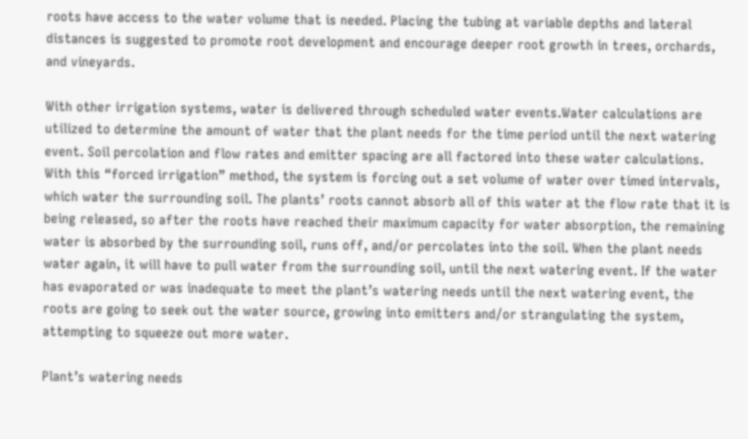roots have access to the water volume that is needed. Placing the tubing at variable depths and lateral distances is suggested to promote root development and encourage deeper root growth in trees, orchards, and vineyards.

With other irrigation systems, water is delivered through scheduled water events.Water calculations are utilized to determine the amount of water that the plant needs for the time period until the next watering event. Soil percolation and flow rates and emitter spacing are all factored into these water calculations. With this “forced irrigation” method, the system is forcing out a set volume of water over timed intervals, which water the surrounding soil. The plants’ roots cannot absorb all of this water at the flow rate that it is being released, so after the roots have reached their maximum capacity for water absorption, the remaining water is absorbed by the surrounding soil, runs off, and/or percolates into the soil. When the plant needs water again, it will have to pull water from the surrounding soil, until the next watering event. If the water has evaporated or was inadequate to meet the plant’s watering needs until the next watering event, the roots are going to seek out the water source, growing into emitters and/or strangulating the system, attempting to squeeze out more water.

Plant’s watering needs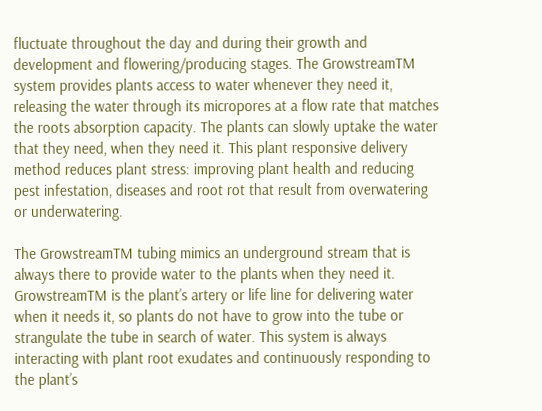fluctuate throughout the day and during their growth and development and flowering/producing stages. The GrowstreamTM system provides plants access to water whenever they need it, releasing the water through its micropores at a flow rate that matches the roots absorption capacity. The plants can slowly uptake the water that they need, when they need it. This plant responsive delivery method reduces plant stress: improving plant health and reducing pest infestation, diseases and root rot that result from overwatering or underwatering.

The GrowstreamTM tubing mimics an underground stream that is always there to provide water to the plants when they need it. GrowstreamTM is the plant’s artery or life line for delivering water when it needs it, so plants do not have to grow into the tube or strangulate the tube in search of water. This system is always interacting with plant root exudates and continuously responding to the plant’s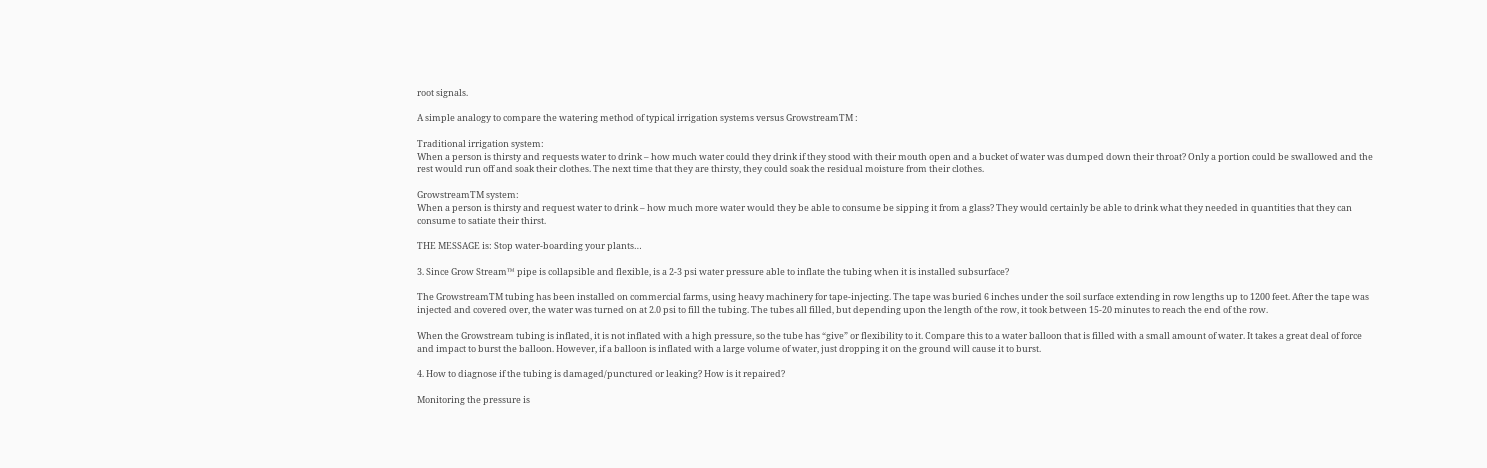root signals.

A simple analogy to compare the watering method of typical irrigation systems versus GrowstreamTM :

Traditional irrigation system:
When a person is thirsty and requests water to drink – how much water could they drink if they stood with their mouth open and a bucket of water was dumped down their throat? Only a portion could be swallowed and the rest would run off and soak their clothes. The next time that they are thirsty, they could soak the residual moisture from their clothes.

GrowstreamTM system:
When a person is thirsty and request water to drink – how much more water would they be able to consume be sipping it from a glass? They would certainly be able to drink what they needed in quantities that they can consume to satiate their thirst.

THE MESSAGE is: Stop water-boarding your plants…

3. Since Grow Stream™ pipe is collapsible and flexible, is a 2-3 psi water pressure able to inflate the tubing when it is installed subsurface?

The GrowstreamTM tubing has been installed on commercial farms, using heavy machinery for tape-injecting. The tape was buried 6 inches under the soil surface extending in row lengths up to 1200 feet. After the tape was injected and covered over, the water was turned on at 2.0 psi to fill the tubing. The tubes all filled, but depending upon the length of the row, it took between 15-20 minutes to reach the end of the row.

When the Growstream tubing is inflated, it is not inflated with a high pressure, so the tube has “give” or flexibility to it. Compare this to a water balloon that is filled with a small amount of water. It takes a great deal of force and impact to burst the balloon. However, if a balloon is inflated with a large volume of water, just dropping it on the ground will cause it to burst.

4. How to diagnose if the tubing is damaged/punctured or leaking? How is it repaired?

Monitoring the pressure is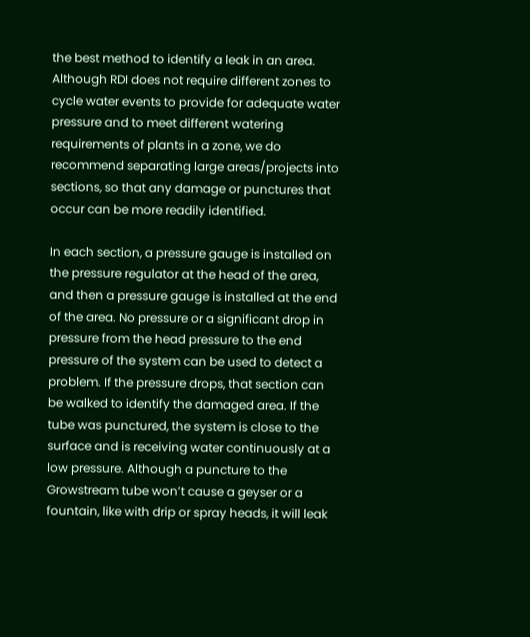the best method to identify a leak in an area. Although RDI does not require different zones to cycle water events to provide for adequate water pressure and to meet different watering requirements of plants in a zone, we do recommend separating large areas/projects into sections, so that any damage or punctures that occur can be more readily identified.

In each section, a pressure gauge is installed on the pressure regulator at the head of the area, and then a pressure gauge is installed at the end of the area. No pressure or a significant drop in pressure from the head pressure to the end pressure of the system can be used to detect a problem. If the pressure drops, that section can be walked to identify the damaged area. If the tube was punctured, the system is close to the surface and is receiving water continuously at a low pressure. Although a puncture to the Growstream tube won’t cause a geyser or a fountain, like with drip or spray heads, it will leak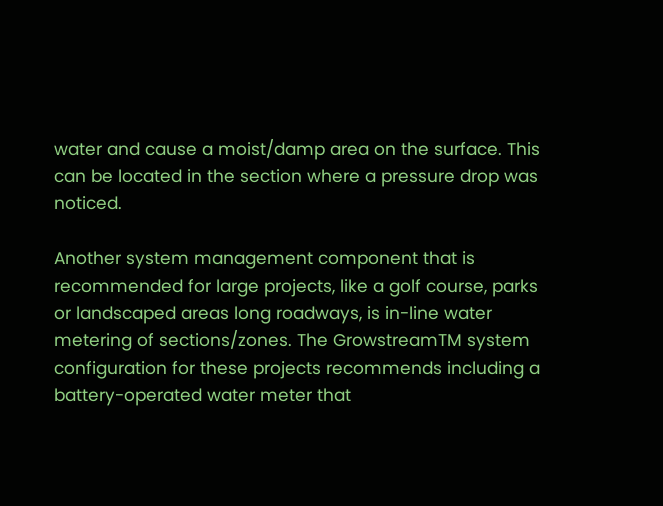water and cause a moist/damp area on the surface. This can be located in the section where a pressure drop was noticed.

Another system management component that is recommended for large projects, like a golf course, parks or landscaped areas long roadways, is in-line water metering of sections/zones. The GrowstreamTM system configuration for these projects recommends including a battery-operated water meter that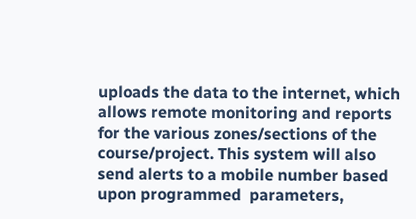uploads the data to the internet, which allows remote monitoring and reports for the various zones/sections of the course/project. This system will also send alerts to a mobile number based upon programmed  parameters,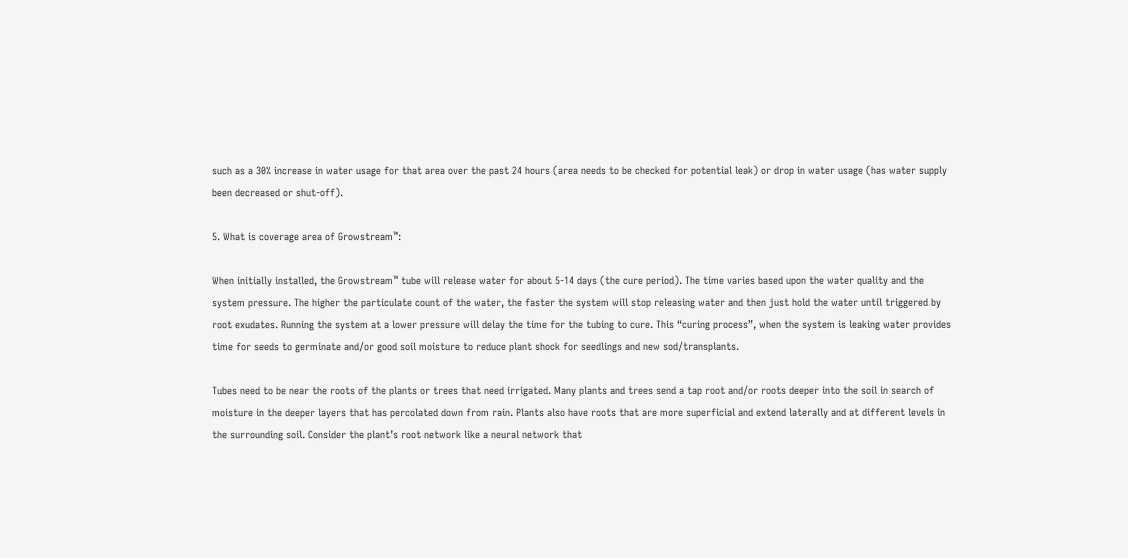such as a 30% increase in water usage for that area over the past 24 hours (area needs to be checked for potential leak) or drop in water usage (has water supply been decreased or shut-off).

5. What is coverage area of Growstream™:

When initially installed, the Growstream™ tube will release water for about 5-14 days (the cure period). The time varies based upon the water quality and the system pressure. The higher the particulate count of the water, the faster the system will stop releasing water and then just hold the water until triggered by root exudates. Running the system at a lower pressure will delay the time for the tubing to cure. This “curing process”, when the system is leaking water provides time for seeds to germinate and/or good soil moisture to reduce plant shock for seedlings and new sod/transplants.

Tubes need to be near the roots of the plants or trees that need irrigated. Many plants and trees send a tap root and/or roots deeper into the soil in search of moisture in the deeper layers that has percolated down from rain. Plants also have roots that are more superficial and extend laterally and at different levels in the surrounding soil. Consider the plant’s root network like a neural network that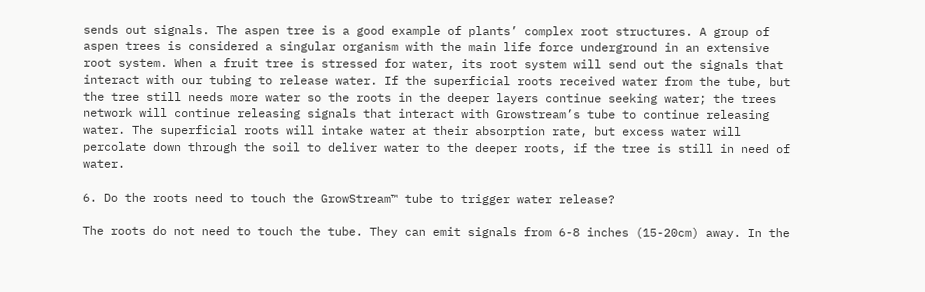sends out signals. The aspen tree is a good example of plants’ complex root structures. A group of aspen trees is considered a singular organism with the main life force underground in an extensive root system. When a fruit tree is stressed for water, its root system will send out the signals that interact with our tubing to release water. If the superficial roots received water from the tube, but the tree still needs more water so the roots in the deeper layers continue seeking water; the trees network will continue releasing signals that interact with Growstream’s tube to continue releasing water. The superficial roots will intake water at their absorption rate, but excess water will percolate down through the soil to deliver water to the deeper roots, if the tree is still in need of water.

6. Do the roots need to touch the GrowStream™ tube to trigger water release?

The roots do not need to touch the tube. They can emit signals from 6-8 inches (15-20cm) away. In the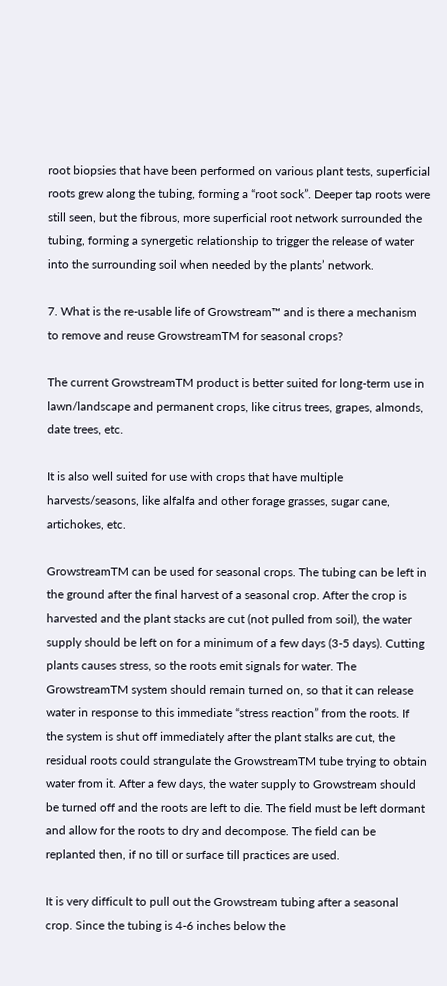root biopsies that have been performed on various plant tests, superficial roots grew along the tubing, forming a “root sock”. Deeper tap roots were still seen, but the fibrous, more superficial root network surrounded the tubing, forming a synergetic relationship to trigger the release of water into the surrounding soil when needed by the plants’ network.

7. What is the re-usable life of Growstream™ and is there a mechanism to remove and reuse GrowstreamTM for seasonal crops?

The current GrowstreamTM product is better suited for long-term use in lawn/landscape and permanent crops, like citrus trees, grapes, almonds, date trees, etc.

It is also well suited for use with crops that have multiple harvests/seasons, like alfalfa and other forage grasses, sugar cane, artichokes, etc.

GrowstreamTM can be used for seasonal crops. The tubing can be left in the ground after the final harvest of a seasonal crop. After the crop is harvested and the plant stacks are cut (not pulled from soil), the water supply should be left on for a minimum of a few days (3-5 days). Cutting plants causes stress, so the roots emit signals for water. The GrowstreamTM system should remain turned on, so that it can release water in response to this immediate “stress reaction” from the roots. If the system is shut off immediately after the plant stalks are cut, the residual roots could strangulate the GrowstreamTM tube trying to obtain water from it. After a few days, the water supply to Growstream should be turned off and the roots are left to die. The field must be left dormant and allow for the roots to dry and decompose. The field can be replanted then, if no till or surface till practices are used.

It is very difficult to pull out the Growstream tubing after a seasonal crop. Since the tubing is 4-6 inches below the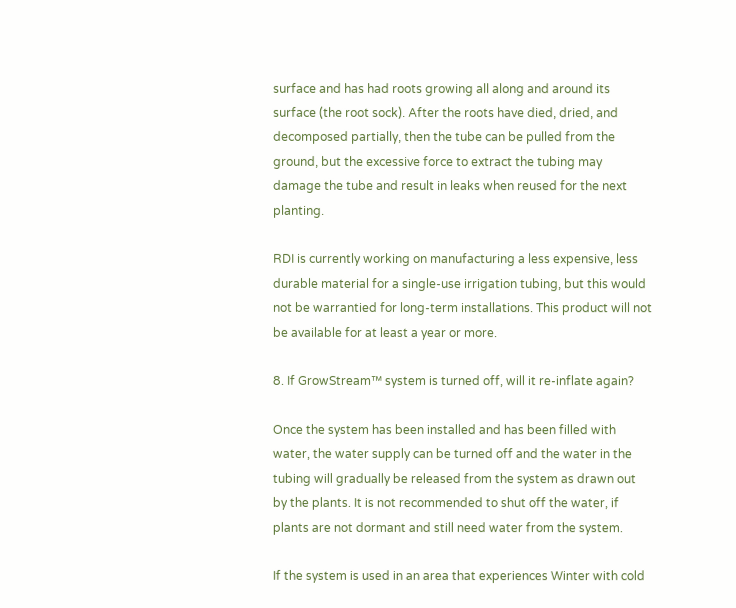surface and has had roots growing all along and around its surface (the root sock). After the roots have died, dried, and decomposed partially, then the tube can be pulled from the ground, but the excessive force to extract the tubing may damage the tube and result in leaks when reused for the next planting.

RDI is currently working on manufacturing a less expensive, less durable material for a single-use irrigation tubing, but this would not be warrantied for long-term installations. This product will not be available for at least a year or more.

8. If GrowStream™ system is turned off, will it re-inflate again?

Once the system has been installed and has been filled with water, the water supply can be turned off and the water in the tubing will gradually be released from the system as drawn out by the plants. It is not recommended to shut off the water, if plants are not dormant and still need water from the system.

If the system is used in an area that experiences Winter with cold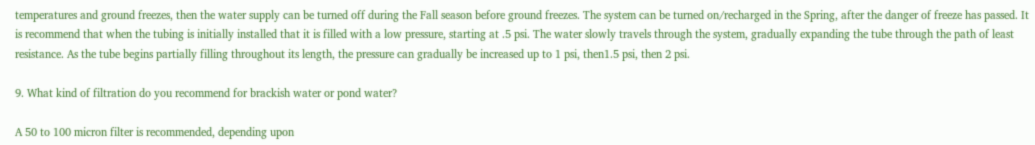temperatures and ground freezes, then the water supply can be turned off during the Fall season before ground freezes. The system can be turned on/recharged in the Spring, after the danger of freeze has passed. It is recommend that when the tubing is initially installed that it is filled with a low pressure, starting at .5 psi. The water slowly travels through the system, gradually expanding the tube through the path of least resistance. As the tube begins partially filling throughout its length, the pressure can gradually be increased up to 1 psi, then1.5 psi, then 2 psi.

9. What kind of filtration do you recommend for brackish water or pond water?

A 50 to 100 micron filter is recommended, depending upon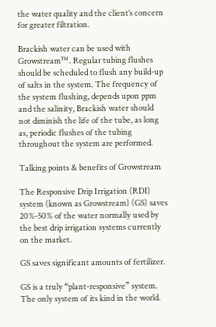the water quality and the client’s concern for greater filtration.

Brackish water can be used with Growstream™. Regular tubing flushes should be scheduled to flush any build-up of salts in the system. The frequency of the system flushing, depends upon ppm and the salinity, Brackish water should not diminish the life of the tube, as long as, periodic flushes of the tubing throughout the system are performed.

Talking points & benefits of Growstream

The Responsive Drip Irrigation (RDI) system (known as Growstream) (GS) saves 20%-50% of the water normally used by the best drip irrigation systems currently on the market.

GS saves significant amounts of fertilizer.

GS is a truly “plant-responsive” system. The only system of its kind in the world.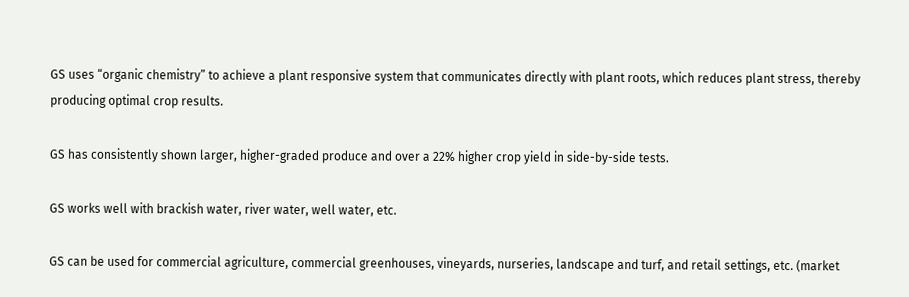GS uses “organic chemistry” to achieve a plant responsive system that communicates directly with plant roots, which reduces plant stress, thereby producing optimal crop results.

GS has consistently shown larger, higher-graded produce and over a 22% higher crop yield in side-by-side tests.

GS works well with brackish water, river water, well water, etc.

GS can be used for commercial agriculture, commercial greenhouses, vineyards, nurseries, landscape and turf, and retail settings, etc. (market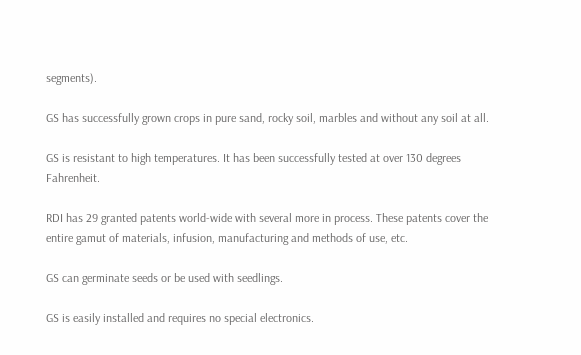segments).

GS has successfully grown crops in pure sand, rocky soil, marbles and without any soil at all.

GS is resistant to high temperatures. It has been successfully tested at over 130 degrees Fahrenheit.

RDI has 29 granted patents world-wide with several more in process. These patents cover the entire gamut of materials, infusion, manufacturing and methods of use, etc.

GS can germinate seeds or be used with seedlings.

GS is easily installed and requires no special electronics.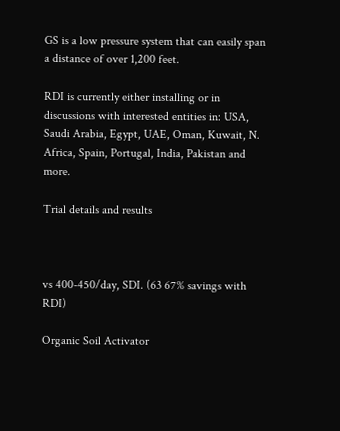GS is a low pressure system that can easily span a distance of over 1,200 feet.

RDI is currently either installing or in discussions with interested entities in: USA, Saudi Arabia, Egypt, UAE, Oman, Kuwait, N. Africa, Spain, Portugal, India, Pakistan and more.

Trial details and results



vs 400-450/day, SDI. (63 67% savings with RDI)

Organic Soil Activator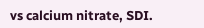vs calcium nitrate, SDI.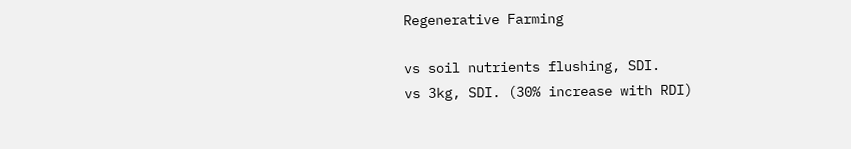Regenerative Farming

vs soil nutrients flushing, SDI.
vs 3kg, SDI. (30% increase with RDI)